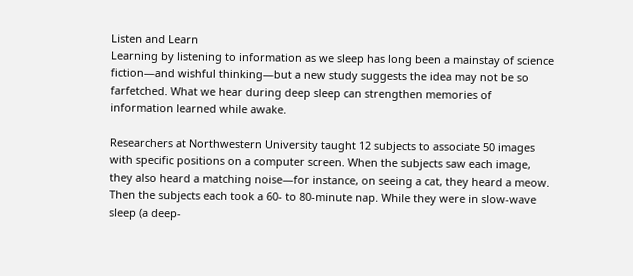Listen and Learn
Learning by listening to information as we sleep has long been a mainstay of science fiction—and wishful thinking—but a new study suggests the idea may not be so farfetched. What we hear during deep sleep can strengthen memories of information learned while awake.

Researchers at Northwestern University taught 12 subjects to associate 50 images with specific positions on a computer screen. When the subjects saw each image, they also heard a matching noise—for instance, on seeing a cat, they heard a meow. Then the subjects each took a 60- to 80-minute nap. While they were in slow-wave sleep (a deep-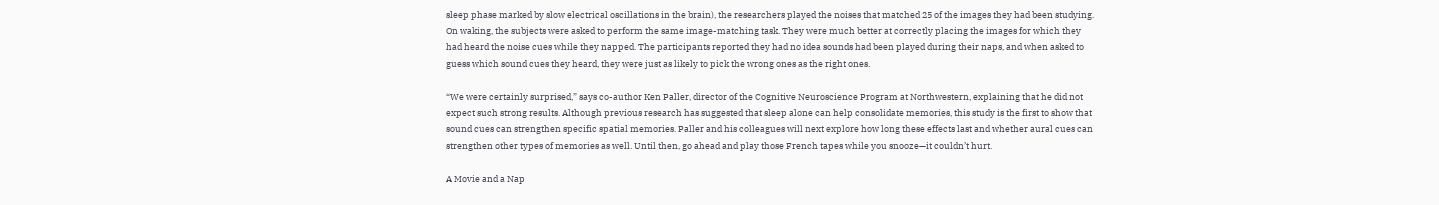sleep phase marked by slow electrical oscillations in the brain), the researchers played the noises that matched 25 of the images they had been studying. On waking, the subjects were asked to perform the same image-matching task. They were much better at correctly placing the images for which they had heard the noise cues while they napped. The participants reported they had no idea sounds had been played during their naps, and when asked to guess which sound cues they heard, they were just as likely to pick the wrong ones as the right ones.

“We were certainly surprised,” says co-author Ken Paller, director of the Cognitive Neuroscience Program at Northwestern, explaining that he did not expect such strong results. Although previous research has suggested that sleep alone can help consolidate memories, this study is the first to show that sound cues can strengthen specific spatial memories. Paller and his colleagues will next explore how long these effects last and whether aural cues can strengthen other types of memories as well. Until then, go ahead and play those French tapes while you snooze—it couldn’t hurt.

A Movie and a Nap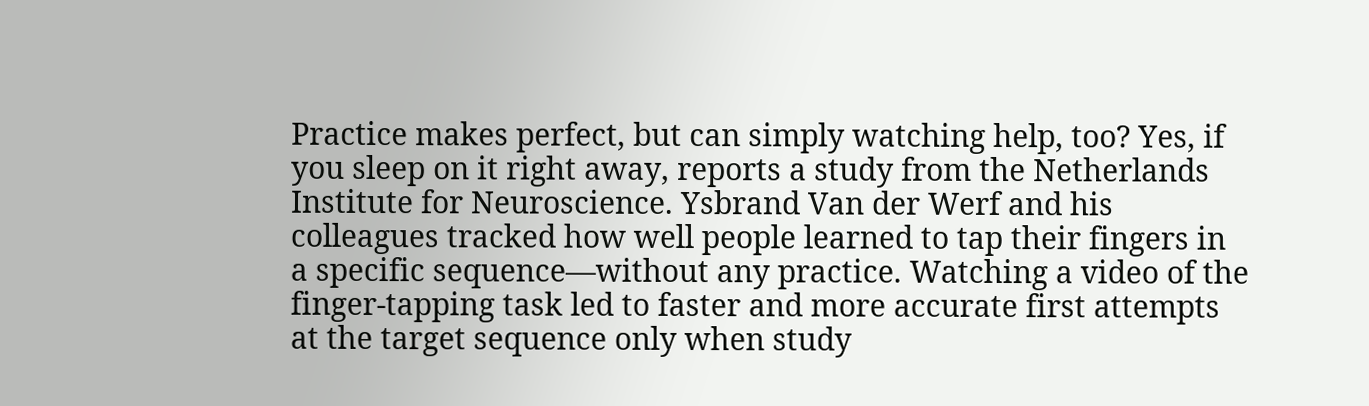Practice makes perfect, but can simply watching help, too? Yes, if you sleep on it right away, reports a study from the Netherlands Institute for Neuroscience. Ysbrand Van der Werf and his colleagues tracked how well people learned to tap their fingers in a specific sequence—without any practice. Watching a video of the finger-tapping task led to faster and more accurate first attempts at the target sequence only when study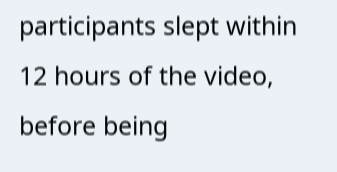participants slept within 12 hours of the video, before being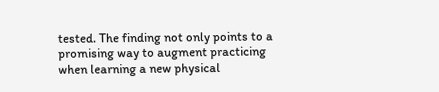tested. The finding not only points to a promising way to augment practicing when learning a new physical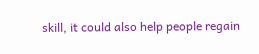skill, it could also help people regain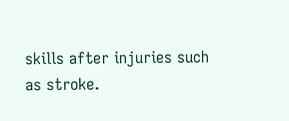skills after injuries such as stroke.